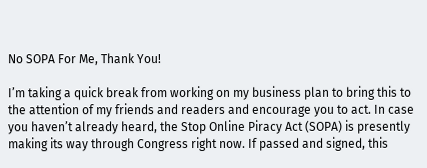No SOPA For Me, Thank You!

I’m taking a quick break from working on my business plan to bring this to the attention of my friends and readers and encourage you to act. In case you haven’t already heard, the Stop Online Piracy Act (SOPA) is presently making its way through Congress right now. If passed and signed, this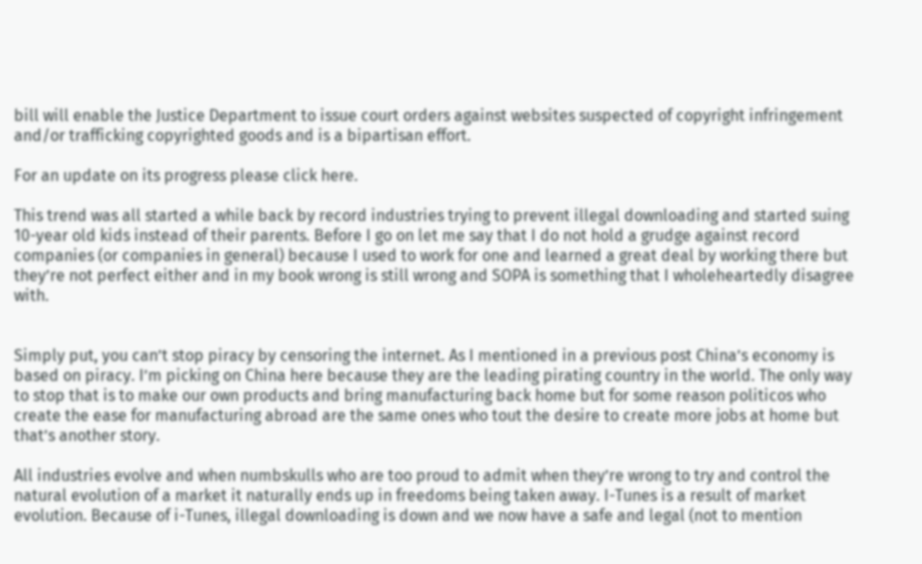bill will enable the Justice Department to issue court orders against websites suspected of copyright infringement and/or trafficking copyrighted goods and is a bipartisan effort.

For an update on its progress please click here.

This trend was all started a while back by record industries trying to prevent illegal downloading and started suing 10-year old kids instead of their parents. Before I go on let me say that I do not hold a grudge against record companies (or companies in general) because I used to work for one and learned a great deal by working there but they’re not perfect either and in my book wrong is still wrong and SOPA is something that I wholeheartedly disagree with.


Simply put, you can’t stop piracy by censoring the internet. As I mentioned in a previous post China’s economy is based on piracy. I’m picking on China here because they are the leading pirating country in the world. The only way to stop that is to make our own products and bring manufacturing back home but for some reason politicos who create the ease for manufacturing abroad are the same ones who tout the desire to create more jobs at home but that’s another story.

All industries evolve and when numbskulls who are too proud to admit when they’re wrong to try and control the natural evolution of a market it naturally ends up in freedoms being taken away. I-Tunes is a result of market evolution. Because of i-Tunes, illegal downloading is down and we now have a safe and legal (not to mention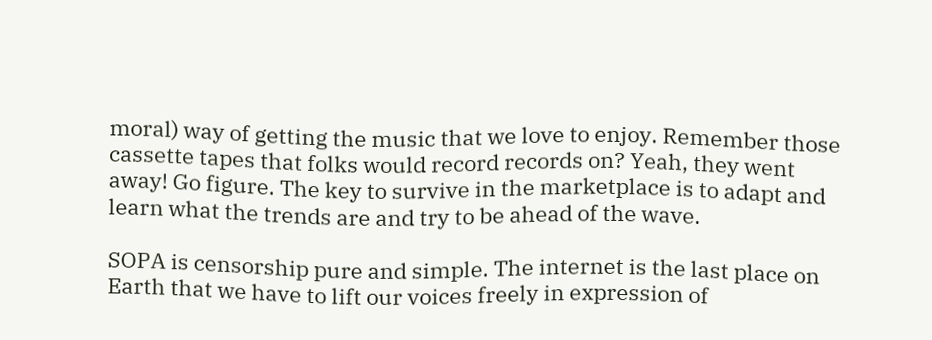moral) way of getting the music that we love to enjoy. Remember those cassette tapes that folks would record records on? Yeah, they went away! Go figure. The key to survive in the marketplace is to adapt and learn what the trends are and try to be ahead of the wave.

SOPA is censorship pure and simple. The internet is the last place on Earth that we have to lift our voices freely in expression of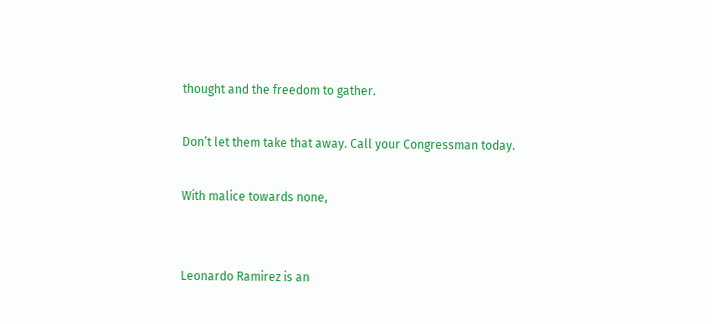thought and the freedom to gather.

Don’t let them take that away. Call your Congressman today.

With malice towards none,


Leonardo Ramirez is an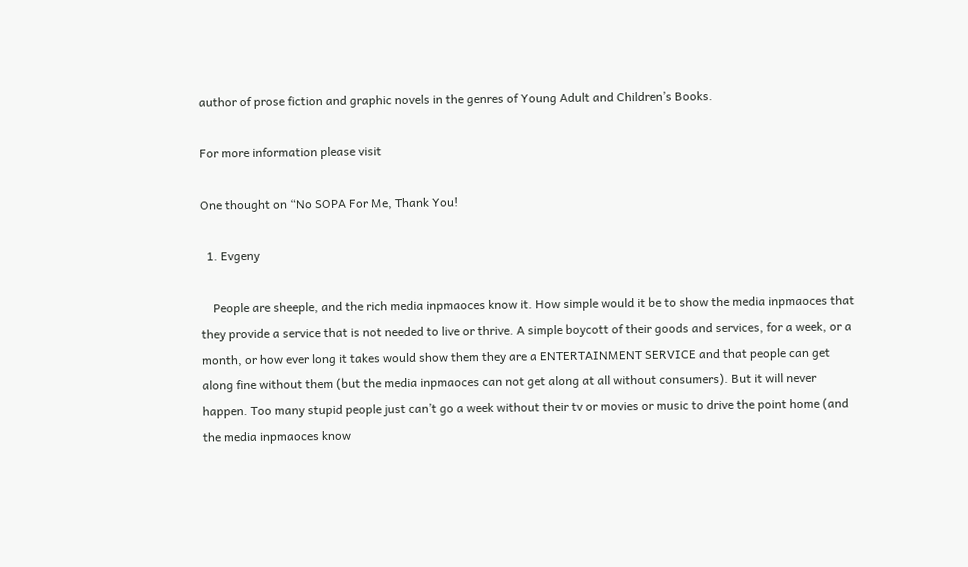author of prose fiction and graphic novels in the genres of Young Adult and Children’s Books.

For more information please visit

One thought on “No SOPA For Me, Thank You!

  1. Evgeny

    People are sheeple, and the rich media inpmaoces know it. How simple would it be to show the media inpmaoces that they provide a service that is not needed to live or thrive. A simple boycott of their goods and services, for a week, or a month, or how ever long it takes would show them they are a ENTERTAINMENT SERVICE and that people can get along fine without them (but the media inpmaoces can not get along at all without consumers). But it will never happen. Too many stupid people just can’t go a week without their tv or movies or music to drive the point home (and the media inpmaoces know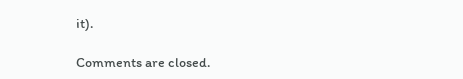it).

Comments are closed.